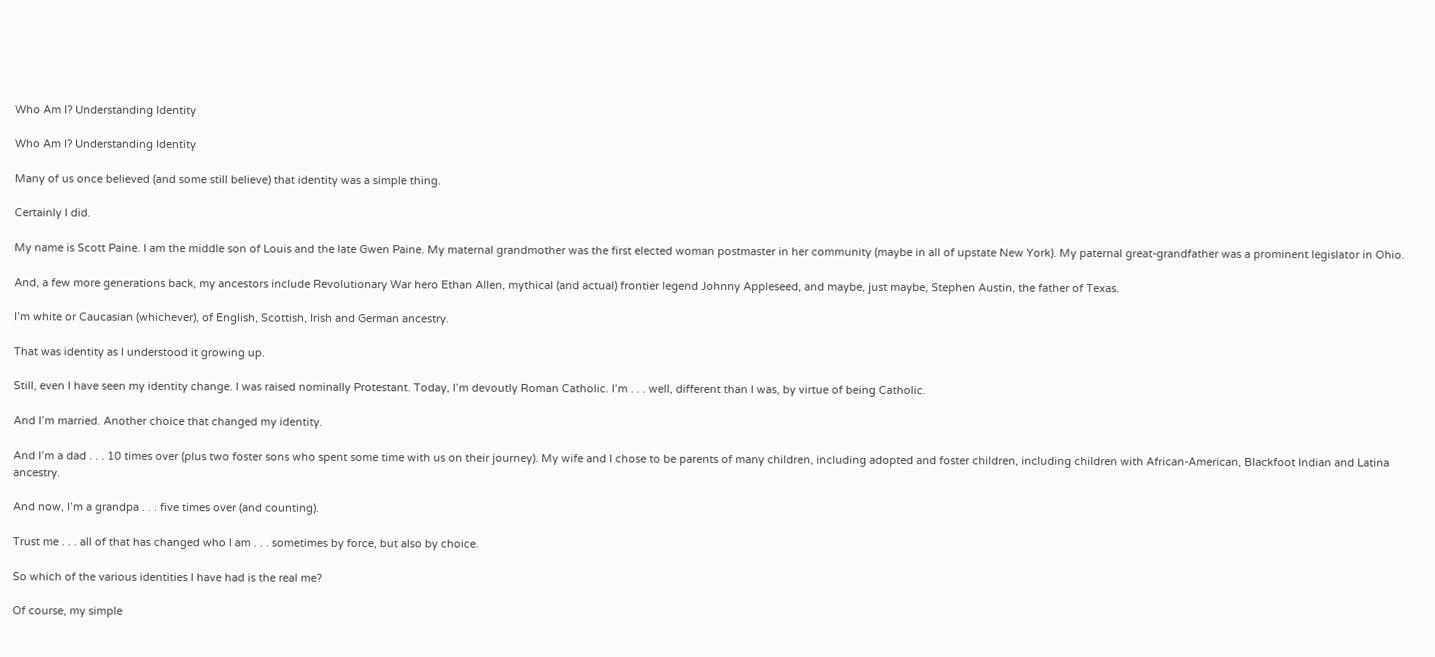Who Am I? Understanding Identity

Who Am I? Understanding Identity

Many of us once believed (and some still believe) that identity was a simple thing.

Certainly I did.

My name is Scott Paine. I am the middle son of Louis and the late Gwen Paine. My maternal grandmother was the first elected woman postmaster in her community (maybe in all of upstate New York). My paternal great-grandfather was a prominent legislator in Ohio.

And, a few more generations back, my ancestors include Revolutionary War hero Ethan Allen, mythical (and actual) frontier legend Johnny Appleseed, and maybe, just maybe, Stephen Austin, the father of Texas.

I’m white or Caucasian (whichever), of English, Scottish, Irish and German ancestry.

That was identity as I understood it growing up.

Still, even I have seen my identity change. I was raised nominally Protestant. Today, I’m devoutly Roman Catholic. I’m . . . well, different than I was, by virtue of being Catholic.

And I’m married. Another choice that changed my identity.

And I’m a dad . . . 10 times over (plus two foster sons who spent some time with us on their journey). My wife and I chose to be parents of many children, including adopted and foster children, including children with African-American, Blackfoot Indian and Latina ancestry.

And now, I’m a grandpa . . . five times over (and counting).

Trust me . . . all of that has changed who I am . . . sometimes by force, but also by choice.

So which of the various identities I have had is the real me?

Of course, my simple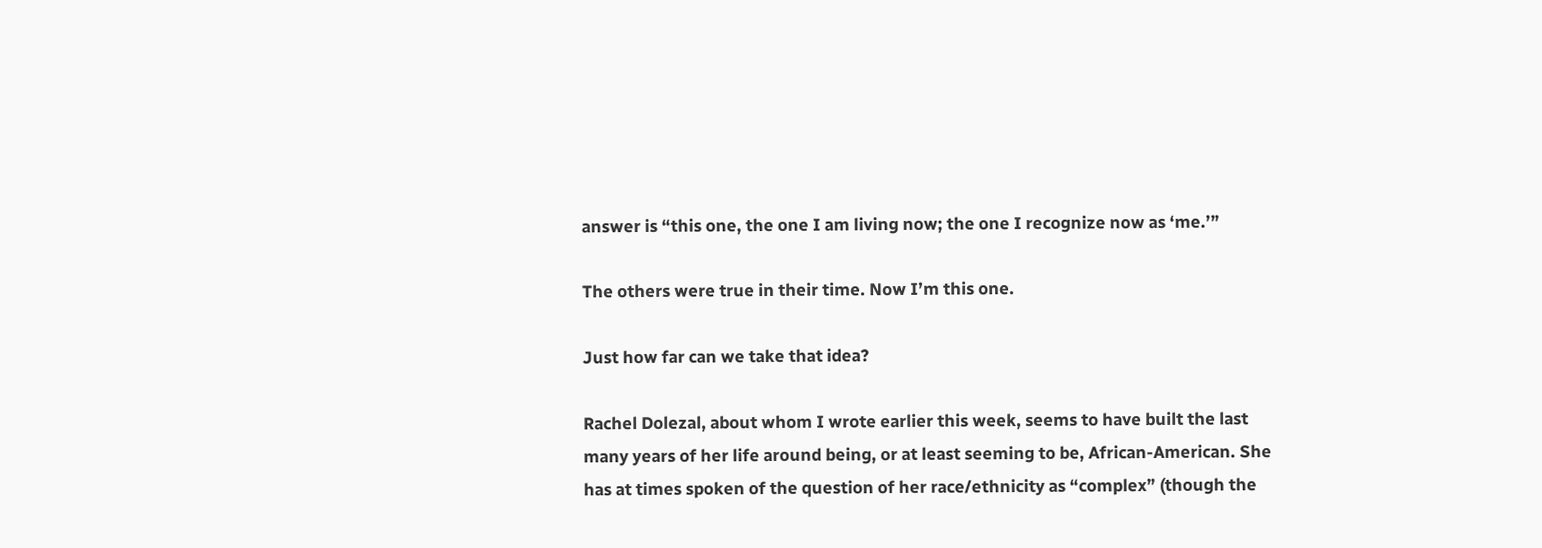answer is “this one, the one I am living now; the one I recognize now as ‘me.’”

The others were true in their time. Now I’m this one.

Just how far can we take that idea?

Rachel Dolezal, about whom I wrote earlier this week, seems to have built the last many years of her life around being, or at least seeming to be, African-American. She has at times spoken of the question of her race/ethnicity as “complex” (though the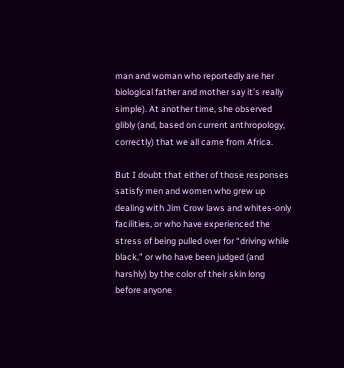man and woman who reportedly are her biological father and mother say it’s really simple). At another time, she observed glibly (and, based on current anthropology, correctly) that we all came from Africa.

But I doubt that either of those responses satisfy men and women who grew up dealing with Jim Crow laws and whites-only facilities, or who have experienced the stress of being pulled over for “driving while black,” or who have been judged (and harshly) by the color of their skin long before anyone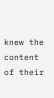knew the content of their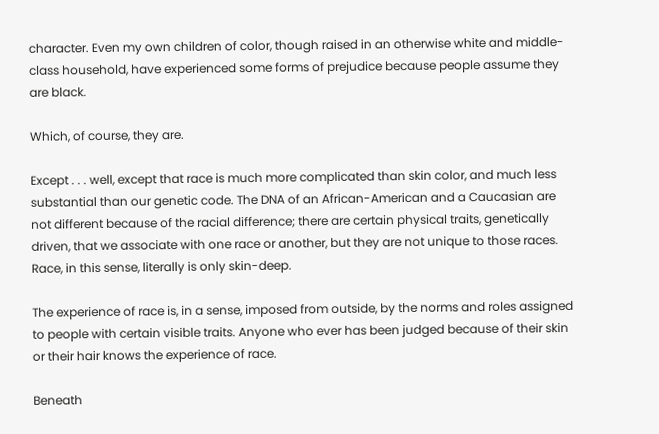character. Even my own children of color, though raised in an otherwise white and middle-class household, have experienced some forms of prejudice because people assume they are black.

Which, of course, they are.

Except . . . well, except that race is much more complicated than skin color, and much less substantial than our genetic code. The DNA of an African-American and a Caucasian are not different because of the racial difference; there are certain physical traits, genetically driven, that we associate with one race or another, but they are not unique to those races. Race, in this sense, literally is only skin-deep.

The experience of race is, in a sense, imposed from outside, by the norms and roles assigned to people with certain visible traits. Anyone who ever has been judged because of their skin or their hair knows the experience of race.

Beneath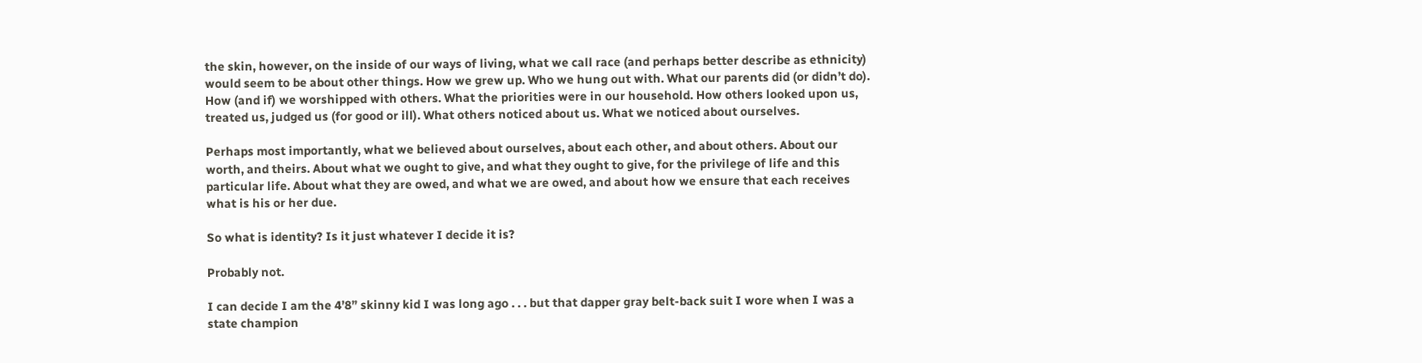the skin, however, on the inside of our ways of living, what we call race (and perhaps better describe as ethnicity) would seem to be about other things. How we grew up. Who we hung out with. What our parents did (or didn’t do). How (and if) we worshipped with others. What the priorities were in our household. How others looked upon us, treated us, judged us (for good or ill). What others noticed about us. What we noticed about ourselves.

Perhaps most importantly, what we believed about ourselves, about each other, and about others. About our worth, and theirs. About what we ought to give, and what they ought to give, for the privilege of life and this particular life. About what they are owed, and what we are owed, and about how we ensure that each receives what is his or her due.

So what is identity? Is it just whatever I decide it is?

Probably not.

I can decide I am the 4’8” skinny kid I was long ago . . . but that dapper gray belt-back suit I wore when I was a state champion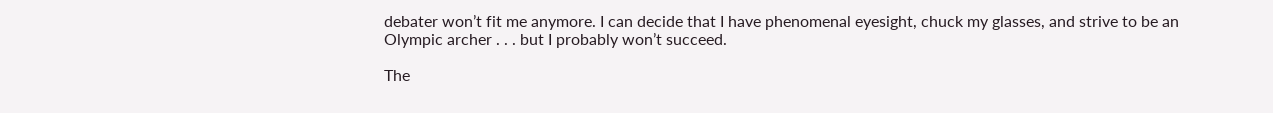debater won’t fit me anymore. I can decide that I have phenomenal eyesight, chuck my glasses, and strive to be an Olympic archer . . . but I probably won’t succeed.

The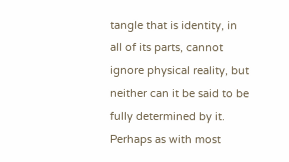tangle that is identity, in all of its parts, cannot ignore physical reality, but neither can it be said to be fully determined by it. Perhaps as with most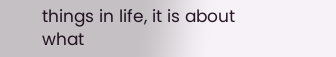things in life, it is about what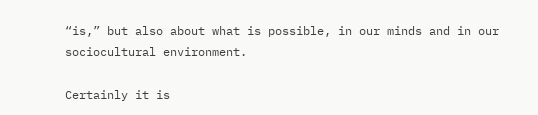“is,” but also about what is possible, in our minds and in our sociocultural environment.

Certainly it is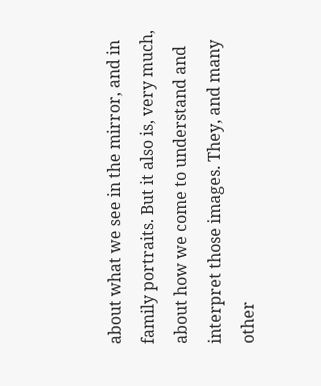about what we see in the mirror, and in family portraits. But it also is, very much, about how we come to understand and interpret those images. They, and many other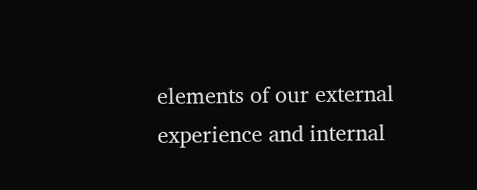elements of our external experience and internal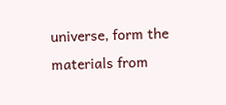universe, form the materials from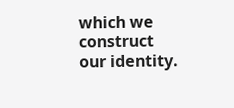which we construct our identity.